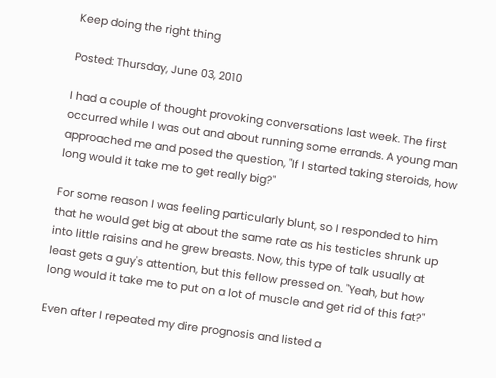Keep doing the right thing

Posted: Thursday, June 03, 2010

I had a couple of thought provoking conversations last week. The first occurred while I was out and about running some errands. A young man approached me and posed the question, "If I started taking steroids, how long would it take me to get really big?"

For some reason I was feeling particularly blunt, so I responded to him that he would get big at about the same rate as his testicles shrunk up into little raisins and he grew breasts. Now, this type of talk usually at least gets a guy's attention, but this fellow pressed on. "Yeah, but how long would it take me to put on a lot of muscle and get rid of this fat?"

Even after I repeated my dire prognosis and listed a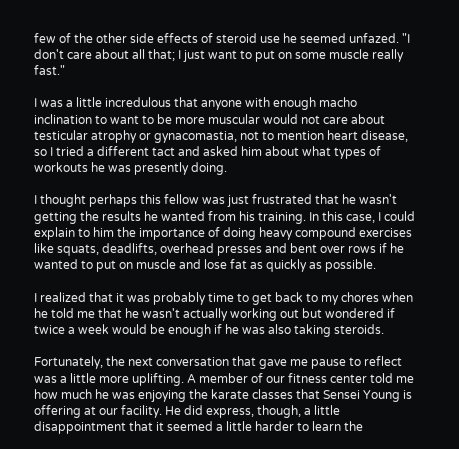few of the other side effects of steroid use he seemed unfazed. "I don't care about all that; I just want to put on some muscle really fast."

I was a little incredulous that anyone with enough macho inclination to want to be more muscular would not care about testicular atrophy or gynacomastia, not to mention heart disease, so I tried a different tact and asked him about what types of workouts he was presently doing.

I thought perhaps this fellow was just frustrated that he wasn't getting the results he wanted from his training. In this case, I could explain to him the importance of doing heavy compound exercises like squats, deadlifts, overhead presses and bent over rows if he wanted to put on muscle and lose fat as quickly as possible.

I realized that it was probably time to get back to my chores when he told me that he wasn't actually working out but wondered if twice a week would be enough if he was also taking steroids.

Fortunately, the next conversation that gave me pause to reflect was a little more uplifting. A member of our fitness center told me how much he was enjoying the karate classes that Sensei Young is offering at our facility. He did express, though, a little disappointment that it seemed a little harder to learn the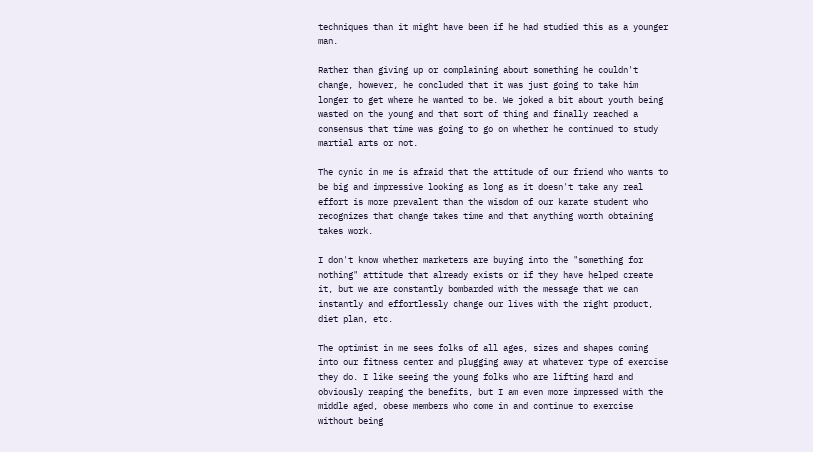techniques than it might have been if he had studied this as a younger man.

Rather than giving up or complaining about something he couldn't change, however, he concluded that it was just going to take him longer to get where he wanted to be. We joked a bit about youth being wasted on the young and that sort of thing and finally reached a consensus that time was going to go on whether he continued to study martial arts or not.

The cynic in me is afraid that the attitude of our friend who wants to be big and impressive looking as long as it doesn't take any real effort is more prevalent than the wisdom of our karate student who recognizes that change takes time and that anything worth obtaining takes work.

I don't know whether marketers are buying into the "something for nothing" attitude that already exists or if they have helped create it, but we are constantly bombarded with the message that we can instantly and effortlessly change our lives with the right product, diet plan, etc.

The optimist in me sees folks of all ages, sizes and shapes coming into our fitness center and plugging away at whatever type of exercise they do. I like seeing the young folks who are lifting hard and obviously reaping the benefits, but I am even more impressed with the middle aged, obese members who come in and continue to exercise without being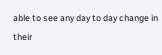able to see any day to day change in their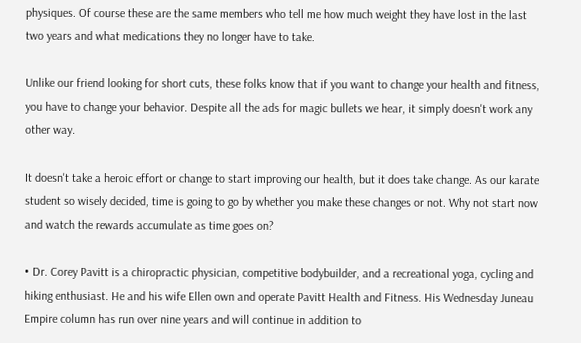physiques. Of course these are the same members who tell me how much weight they have lost in the last two years and what medications they no longer have to take.

Unlike our friend looking for short cuts, these folks know that if you want to change your health and fitness, you have to change your behavior. Despite all the ads for magic bullets we hear, it simply doesn't work any other way.

It doesn't take a heroic effort or change to start improving our health, but it does take change. As our karate student so wisely decided, time is going to go by whether you make these changes or not. Why not start now and watch the rewards accumulate as time goes on?

• Dr. Corey Pavitt is a chiropractic physician, competitive bodybuilder, and a recreational yoga, cycling and hiking enthusiast. He and his wife Ellen own and operate Pavitt Health and Fitness. His Wednesday Juneau Empire column has run over nine years and will continue in addition to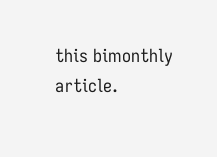this bimonthly article.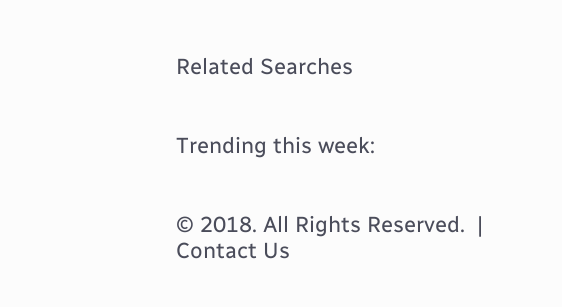Related Searches


Trending this week:


© 2018. All Rights Reserved.  | Contact Us